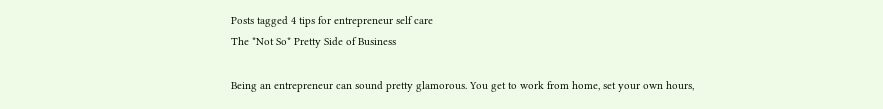Posts tagged 4 tips for entrepreneur self care
The *Not So* Pretty Side of Business

Being an entrepreneur can sound pretty glamorous. You get to work from home, set your own hours,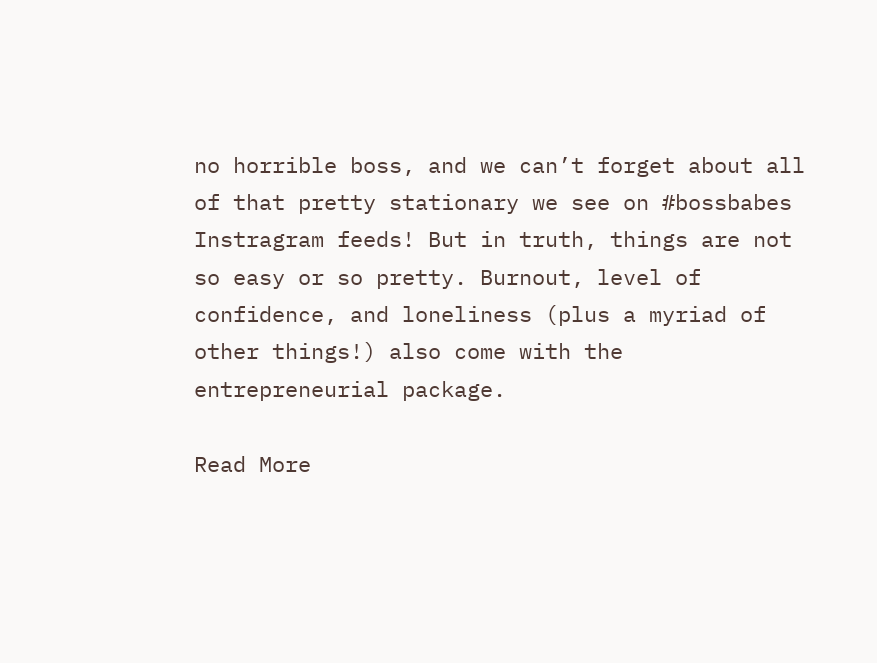no horrible boss, and we can’t forget about all of that pretty stationary we see on #bossbabes Instragram feeds! But in truth, things are not so easy or so pretty. Burnout, level of confidence, and loneliness (plus a myriad of other things!) also come with the entrepreneurial package.

Read More